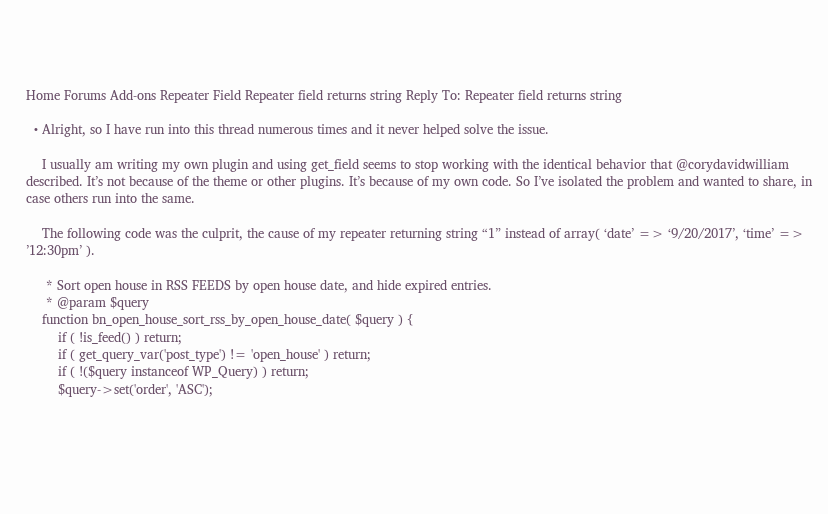Home Forums Add-ons Repeater Field Repeater field returns string Reply To: Repeater field returns string

  • Alright, so I have run into this thread numerous times and it never helped solve the issue.

    I usually am writing my own plugin and using get_field seems to stop working with the identical behavior that @corydavidwilliam described. It’s not because of the theme or other plugins. It’s because of my own code. So I’ve isolated the problem and wanted to share, in case others run into the same.

    The following code was the culprit, the cause of my repeater returning string “1” instead of array( ‘date’ => ‘9/20/2017’, ‘time’ => ’12:30pm’ ).

     * Sort open house in RSS FEEDS by open house date, and hide expired entries.
     * @param $query
    function bn_open_house_sort_rss_by_open_house_date( $query ) {
        if ( !is_feed() ) return;
        if ( get_query_var('post_type') != 'open_house' ) return;
        if ( !($query instanceof WP_Query) ) return;
        $query->set('order', 'ASC');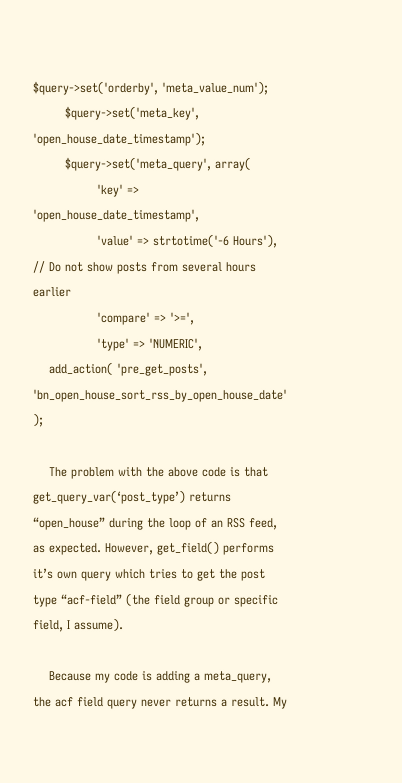$query->set('orderby', 'meta_value_num');
        $query->set('meta_key', 'open_house_date_timestamp');
        $query->set('meta_query', array(
                'key' => 'open_house_date_timestamp',
                'value' => strtotime('-6 Hours'), // Do not show posts from several hours earlier
                'compare' => '>=',
                'type' => 'NUMERIC',
    add_action( 'pre_get_posts', 'bn_open_house_sort_rss_by_open_house_date' );

    The problem with the above code is that get_query_var(‘post_type’) returns “open_house” during the loop of an RSS feed, as expected. However, get_field() performs it’s own query which tries to get the post type “acf-field” (the field group or specific field, I assume).

    Because my code is adding a meta_query, the acf field query never returns a result. My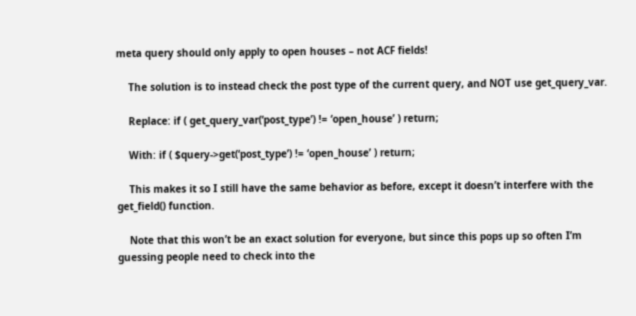meta query should only apply to open houses – not ACF fields!

    The solution is to instead check the post type of the current query, and NOT use get_query_var.

    Replace: if ( get_query_var(‘post_type’) != ‘open_house’ ) return;

    With: if ( $query->get(‘post_type’) != ‘open_house’ ) return;

    This makes it so I still have the same behavior as before, except it doesn’t interfere with the get_field() function.

    Note that this won’t be an exact solution for everyone, but since this pops up so often I’m guessing people need to check into the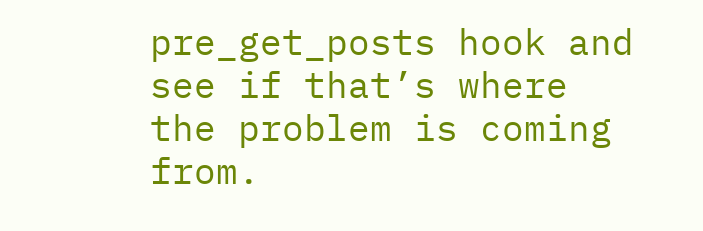pre_get_posts hook and see if that’s where the problem is coming from.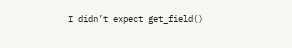I didn’t expect get_field()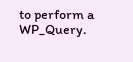to perform a WP_Query.